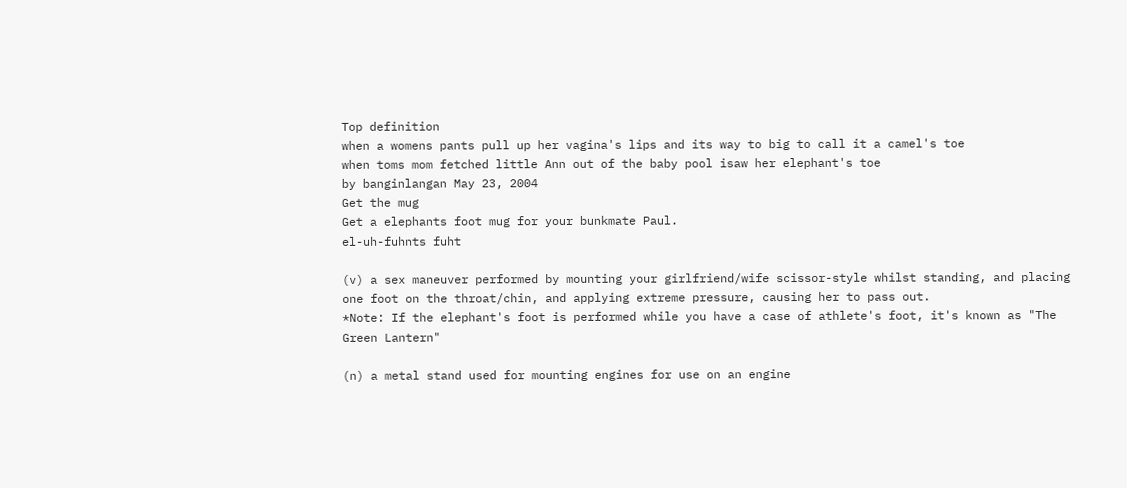Top definition
when a womens pants pull up her vagina's lips and its way to big to call it a camel's toe
when toms mom fetched little Ann out of the baby pool isaw her elephant's toe
by banginlangan May 23, 2004
Get the mug
Get a elephants foot mug for your bunkmate Paul.
el-uh-fuhnts fuht

(v) a sex maneuver performed by mounting your girlfriend/wife scissor-style whilst standing, and placing one foot on the throat/chin, and applying extreme pressure, causing her to pass out.
*Note: If the elephant's foot is performed while you have a case of athlete's foot, it's known as "The Green Lantern"

(n) a metal stand used for mounting engines for use on an engine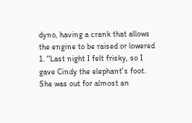dyno, having a crank that allows the engine to be raised or lowered
1. "Last night I felt frisky, so I gave Cindy the elephant's foot. She was out for almost an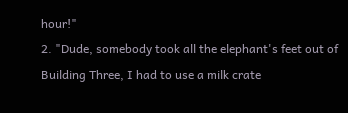hour!"
2. "Dude, somebody took all the elephant's feet out of Building Three, I had to use a milk crate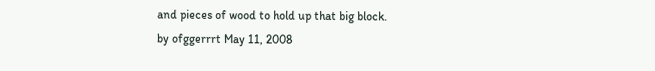and pieces of wood to hold up that big block.
by ofggerrrt May 11, 2008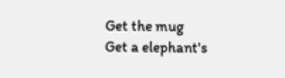Get the mug
Get a elephant's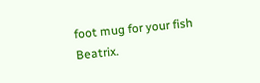foot mug for your fish Beatrix.